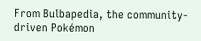From Bulbapedia, the community-driven Pokémon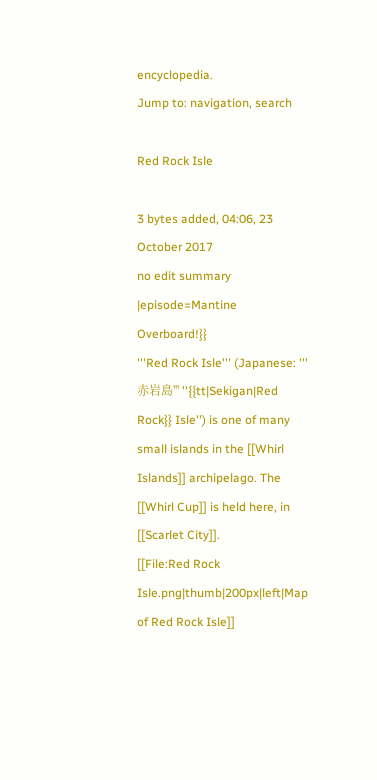encyclopedia.
Jump to: navigation, search

Red Rock Isle

3 bytes added, 04:06, 23 October 2017
no edit summary
|episode=Mantine Overboard!}}
'''Red Rock Isle''' (Japanese: '''赤岩島''' ''{{tt|Sekigan|Red Rock}} Isle'') is one of many small islands in the [[Whirl Islands]] archipelago. The [[Whirl Cup]] is held here, in [[Scarlet City]].
[[File:Red Rock Isle.png|thumb|200px|left|Map of Red Rock Isle]]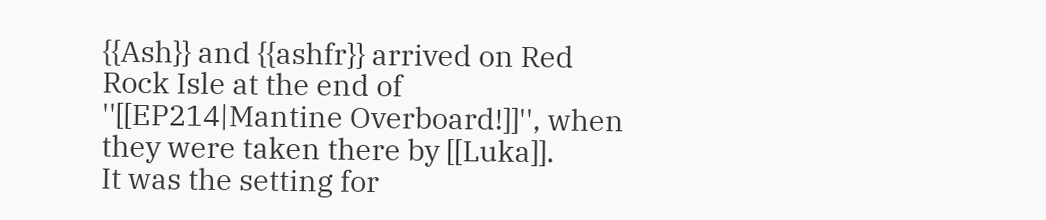{{Ash}} and {{ashfr}} arrived on Red Rock Isle at the end of ''[[EP214|Mantine Overboard!]]'', when they were taken there by [[Luka]].
It was the setting for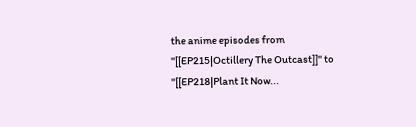the anime episodes from ''[[EP215|Octillery The Outcast]]'' to ''[[EP218|Plant It Now...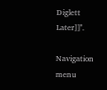Diglett Later]]''.

Navigation menu